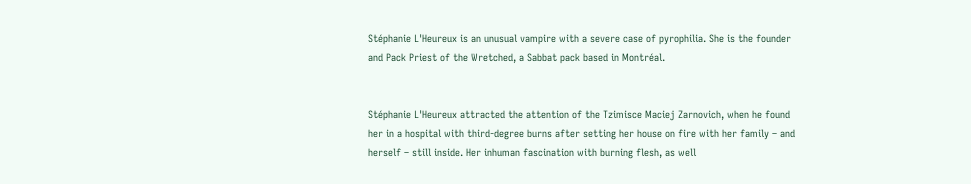Stéphanie L'Heureux is an unusual vampire with a severe case of pyrophilia. She is the founder and Pack Priest of the Wretched, a Sabbat pack based in Montréal.


Stéphanie L'Heureux attracted the attention of the Tzimisce Maciej Zarnovich, when he found her in a hospital with third-degree burns after setting her house on fire with her family – and herself – still inside. Her inhuman fascination with burning flesh, as well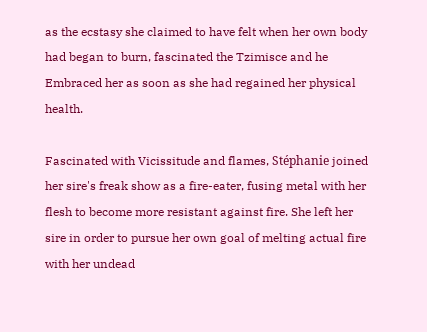as the ecstasy she claimed to have felt when her own body had began to burn, fascinated the Tzimisce and he Embraced her as soon as she had regained her physical health.

Fascinated with Vicissitude and flames, Stéphanie joined her sire's freak show as a fire-eater, fusing metal with her flesh to become more resistant against fire. She left her sire in order to pursue her own goal of melting actual fire with her undead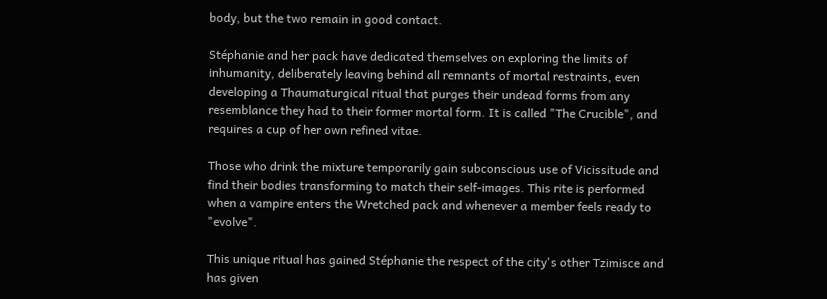body, but the two remain in good contact.

Stéphanie and her pack have dedicated themselves on exploring the limits of inhumanity, deliberately leaving behind all remnants of mortal restraints, even developing a Thaumaturgical ritual that purges their undead forms from any resemblance they had to their former mortal form. It is called "The Crucible", and requires a cup of her own refined vitae.

Those who drink the mixture temporarily gain subconscious use of Vicissitude and find their bodies transforming to match their self-images. This rite is performed when a vampire enters the Wretched pack and whenever a member feels ready to "evolve".

This unique ritual has gained Stéphanie the respect of the city's other Tzimisce and has given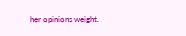her opinions weight.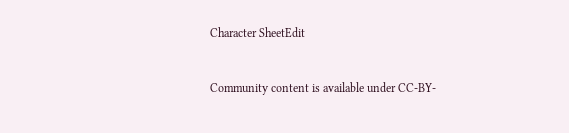Character SheetEdit


Community content is available under CC-BY-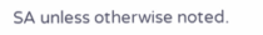SA unless otherwise noted.